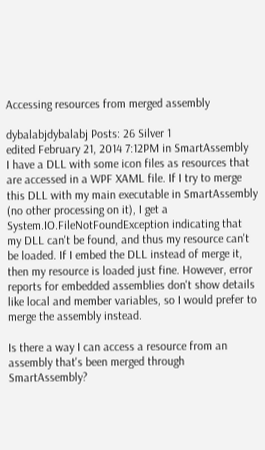Accessing resources from merged assembly

dybalabjdybalabj Posts: 26 Silver 1
edited February 21, 2014 7:12PM in SmartAssembly
I have a DLL with some icon files as resources that are accessed in a WPF XAML file. If I try to merge this DLL with my main executable in SmartAssembly (no other processing on it), I get a System.IO.FileNotFoundException indicating that my DLL can't be found, and thus my resource can't be loaded. If I embed the DLL instead of merge it, then my resource is loaded just fine. However, error reports for embedded assemblies don't show details like local and member variables, so I would prefer to merge the assembly instead.

Is there a way I can access a resource from an assembly that's been merged through SmartAssembly?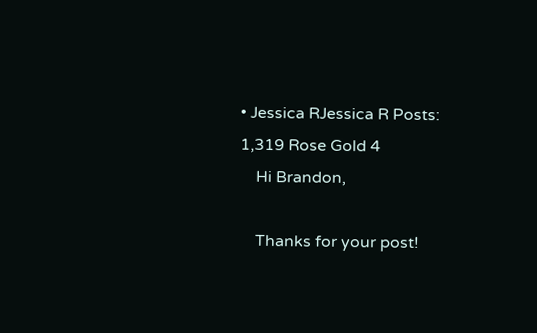• Jessica RJessica R Posts: 1,319 Rose Gold 4
    Hi Brandon,

    Thanks for your post!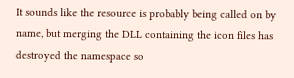It sounds like the resource is probably being called on by name, but merging the DLL containing the icon files has destroyed the namespace so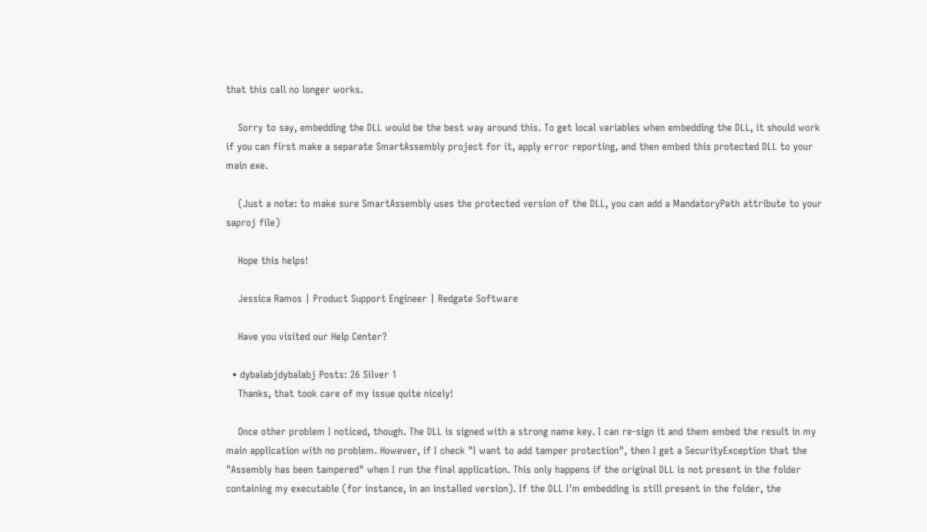that this call no longer works.

    Sorry to say, embedding the DLL would be the best way around this. To get local variables when embedding the DLL, it should work if you can first make a separate SmartAssembly project for it, apply error reporting, and then embed this protected DLL to your main exe.

    (Just a note: to make sure SmartAssembly uses the protected version of the DLL, you can add a MandatoryPath attribute to your saproj file)

    Hope this helps!

    Jessica Ramos | Product Support Engineer | Redgate Software

    Have you visited our Help Center?

  • dybalabjdybalabj Posts: 26 Silver 1
    Thanks, that took care of my issue quite nicely!

    Once other problem I noticed, though. The DLL is signed with a strong name key. I can re-sign it and them embed the result in my main application with no problem. However, if I check "I want to add tamper protection", then I get a SecurityException that the "Assembly has been tampered" when I run the final application. This only happens if the original DLL is not present in the folder containing my executable (for instance, in an installed version). If the DLL I'm embedding is still present in the folder, the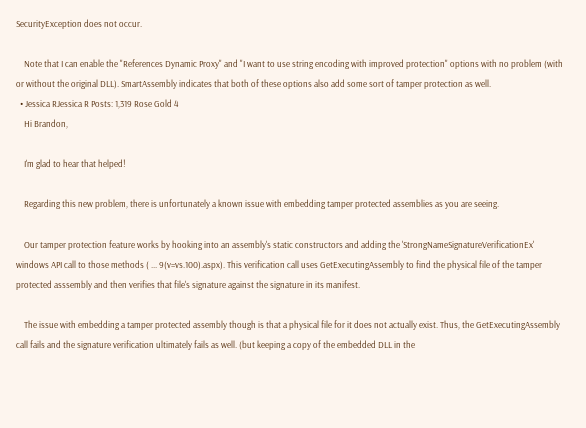SecurityException does not occur.

    Note that I can enable the "References Dynamic Proxy" and "I want to use string encoding with improved protection" options with no problem (with or without the original DLL). SmartAssembly indicates that both of these options also add some sort of tamper protection as well.
  • Jessica RJessica R Posts: 1,319 Rose Gold 4
    Hi Brandon,

    I'm glad to hear that helped!

    Regarding this new problem, there is unfortunately a known issue with embedding tamper protected assemblies as you are seeing.

    Our tamper protection feature works by hooking into an assembly's static constructors and adding the 'StrongNameSignatureVerificationEx' windows API call to those methods ( ... 9(v=vs.100).aspx). This verification call uses GetExecutingAssembly to find the physical file of the tamper protected asssembly and then verifies that file's signature against the signature in its manifest.

    The issue with embedding a tamper protected assembly though is that a physical file for it does not actually exist. Thus, the GetExecutingAssembly call fails and the signature verification ultimately fails as well. (but keeping a copy of the embedded DLL in the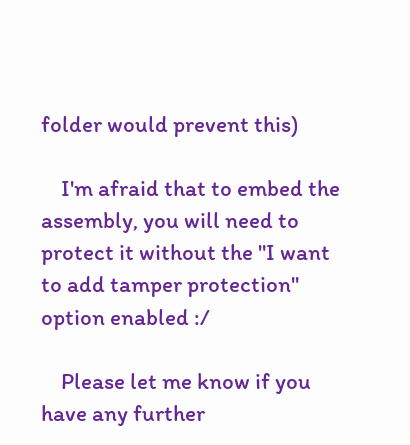folder would prevent this)

    I'm afraid that to embed the assembly, you will need to protect it without the "I want to add tamper protection" option enabled :/

    Please let me know if you have any further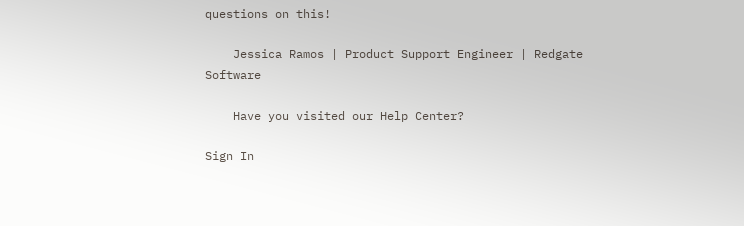questions on this!

    Jessica Ramos | Product Support Engineer | Redgate Software

    Have you visited our Help Center?

Sign In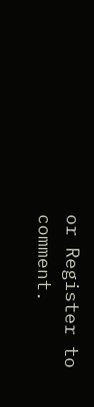or Register to comment.